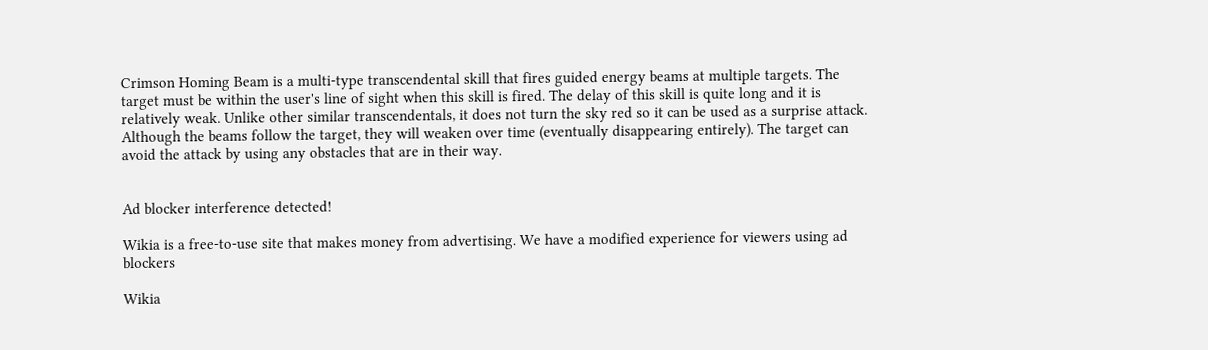Crimson Homing Beam is a multi-type transcendental skill that fires guided energy beams at multiple targets. The target must be within the user's line of sight when this skill is fired. The delay of this skill is quite long and it is relatively weak. Unlike other similar transcendentals, it does not turn the sky red so it can be used as a surprise attack. Although the beams follow the target, they will weaken over time (eventually disappearing entirely). The target can avoid the attack by using any obstacles that are in their way.


Ad blocker interference detected!

Wikia is a free-to-use site that makes money from advertising. We have a modified experience for viewers using ad blockers

Wikia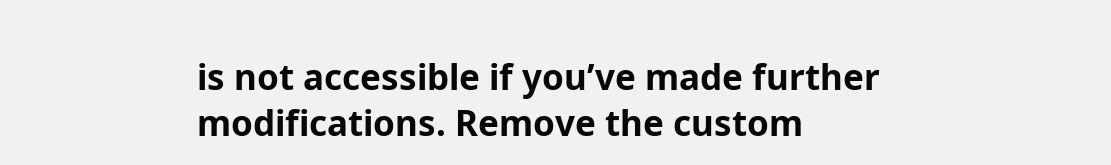is not accessible if you’ve made further modifications. Remove the custom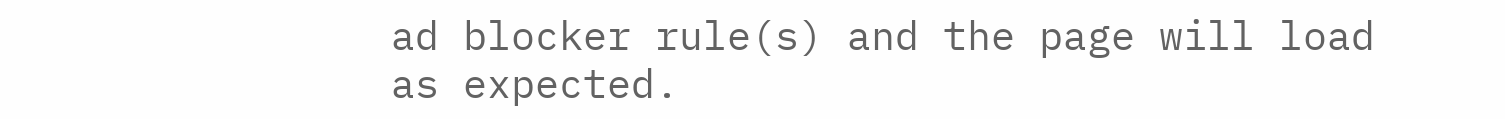ad blocker rule(s) and the page will load as expected.